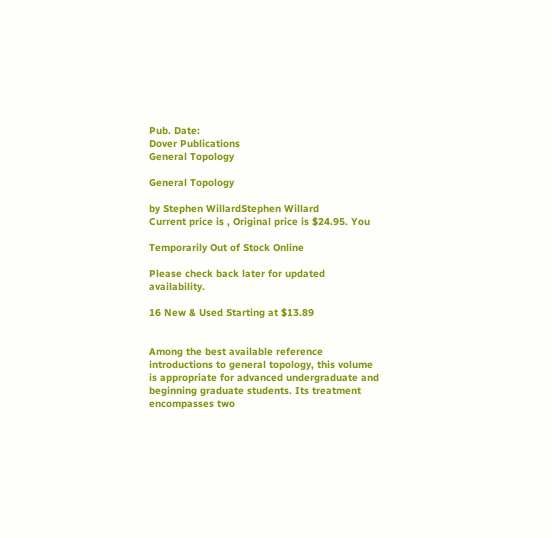Pub. Date:
Dover Publications
General Topology

General Topology

by Stephen WillardStephen Willard
Current price is , Original price is $24.95. You

Temporarily Out of Stock Online

Please check back later for updated availability.

16 New & Used Starting at $13.89


Among the best available reference introductions to general topology, this volume is appropriate for advanced undergraduate and beginning graduate students. Its treatment encompasses two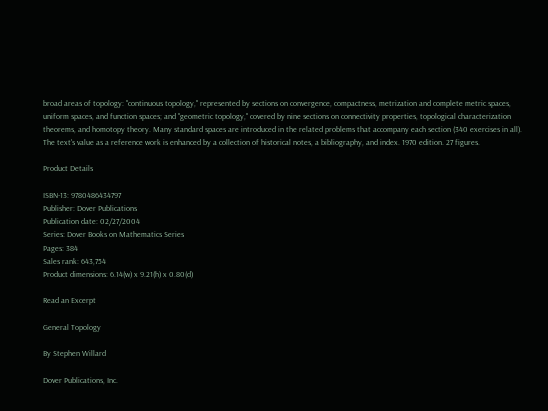broad areas of topology: "continuous topology," represented by sections on convergence, compactness, metrization and complete metric spaces, uniform spaces, and function spaces; and "geometric topology," covered by nine sections on connectivity properties, topological characterization theorems, and homotopy theory. Many standard spaces are introduced in the related problems that accompany each section (340 exercises in all). The text's value as a reference work is enhanced by a collection of historical notes, a bibliography, and index. 1970 edition. 27 figures.

Product Details

ISBN-13: 9780486434797
Publisher: Dover Publications
Publication date: 02/27/2004
Series: Dover Books on Mathematics Series
Pages: 384
Sales rank: 643,754
Product dimensions: 6.14(w) x 9.21(h) x 0.80(d)

Read an Excerpt

General Topology

By Stephen Willard

Dover Publications, Inc.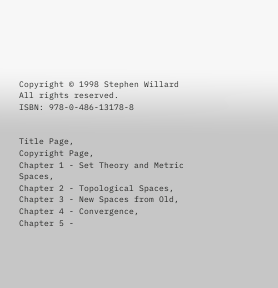Copyright © 1998 Stephen Willard
All rights reserved.
ISBN: 978-0-486-13178-8


Title Page,
Copyright Page,
Chapter 1 - Set Theory and Metric Spaces,
Chapter 2 - Topological Spaces,
Chapter 3 - New Spaces from Old,
Chapter 4 - Convergence,
Chapter 5 -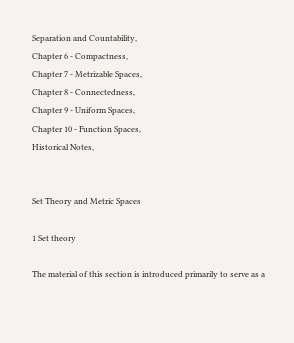Separation and Countability,
Chapter 6 - Compactness,
Chapter 7 - Metrizable Spaces,
Chapter 8 - Connectedness,
Chapter 9 - Uniform Spaces,
Chapter 10 - Function Spaces,
Historical Notes,


Set Theory and Metric Spaces

1 Set theory

The material of this section is introduced primarily to serve as a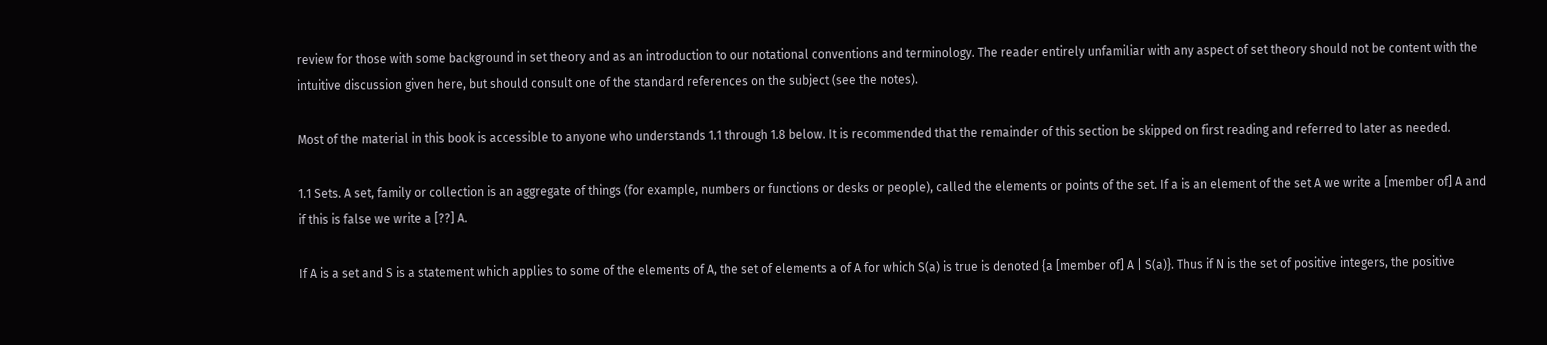review for those with some background in set theory and as an introduction to our notational conventions and terminology. The reader entirely unfamiliar with any aspect of set theory should not be content with the intuitive discussion given here, but should consult one of the standard references on the subject (see the notes).

Most of the material in this book is accessible to anyone who understands 1.1 through 1.8 below. It is recommended that the remainder of this section be skipped on first reading and referred to later as needed.

1.1 Sets. A set, family or collection is an aggregate of things (for example, numbers or functions or desks or people), called the elements or points of the set. If a is an element of the set A we write a [member of] A and if this is false we write a [??] A.

If A is a set and S is a statement which applies to some of the elements of A, the set of elements a of A for which S(a) is true is denoted {a [member of] A | S(a)}. Thus if N is the set of positive integers, the positive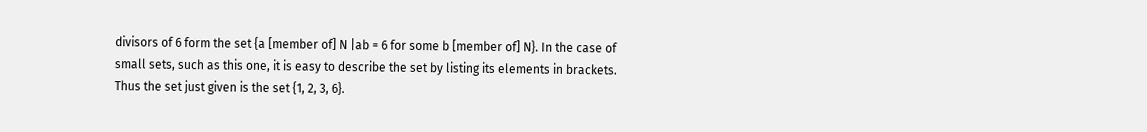divisors of 6 form the set {a [member of] N |ab = 6 for some b [member of] N}. In the case of small sets, such as this one, it is easy to describe the set by listing its elements in brackets. Thus the set just given is the set {1, 2, 3, 6}.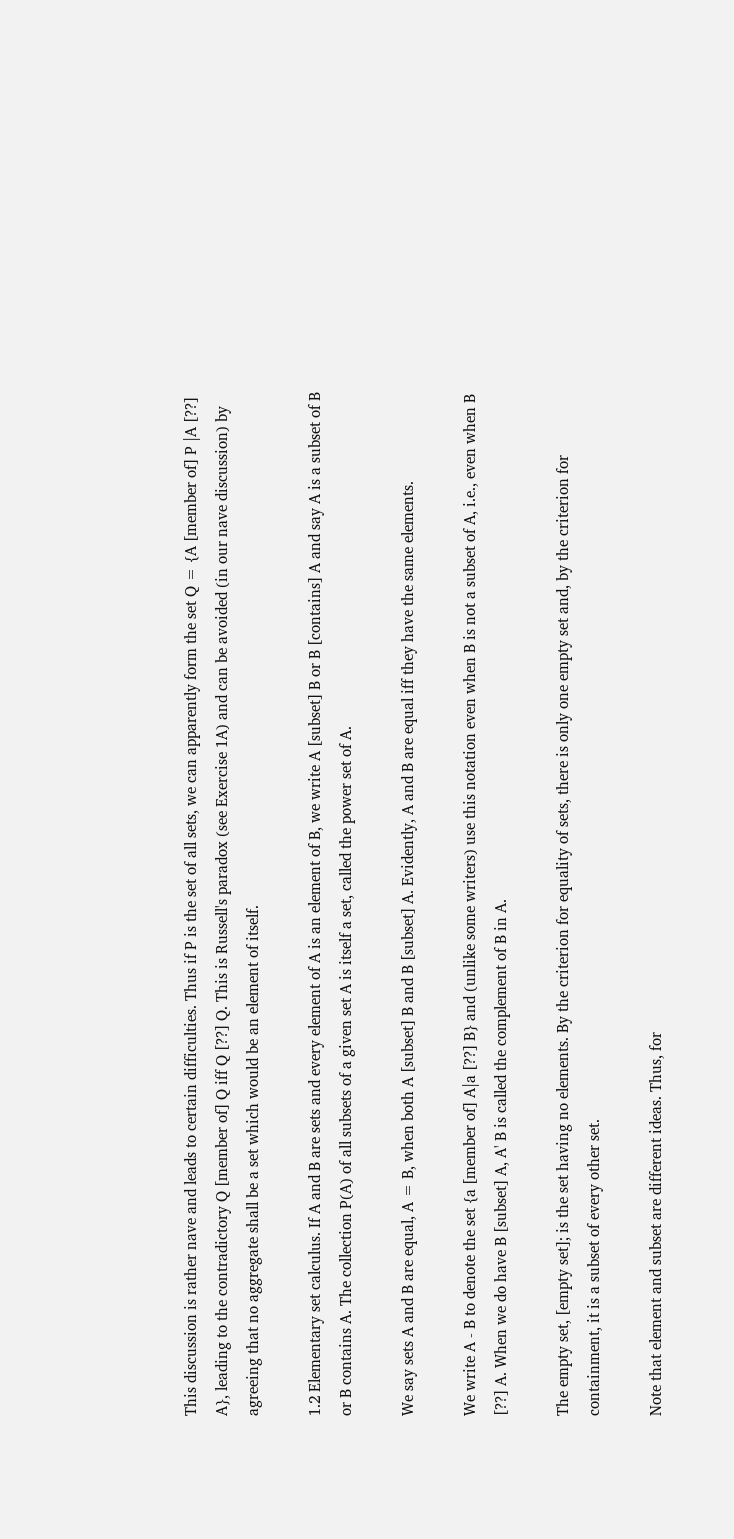This discussion is rather nave and leads to certain difficulties. Thus if P is the set of all sets, we can apparently form the set Q = {A [member of] P |A [??] A}, leading to the contradictory Q [member of] Q iff Q [??] Q. This is Russell's paradox (see Exercise 1A) and can be avoided (in our nave discussion) by agreeing that no aggregate shall be a set which would be an element of itself.

1.2 Elementary set calculus. If A and B are sets and every element of A is an element of B, we write A [subset] B or B [contains] A and say A is a subset of B or B contains A. The collection P(A) of all subsets of a given set A is itself a set, called the power set of A.

We say sets A and B are equal, A = B, when both A [subset] B and B [subset] A. Evidently, A and B are equal iff they have the same elements.

We write A - B to denote the set {a [member of] A|a [??] B} and (unlike some writers) use this notation even when B is not a subset of A, i.e., even when B [??] A. When we do have B [subset] A, A' B is called the complement of B in A.

The empty set, [empty set]; is the set having no elements. By the criterion for equality of sets, there is only one empty set and, by the criterion for containment, it is a subset of every other set.

Note that element and subset are different ideas. Thus, for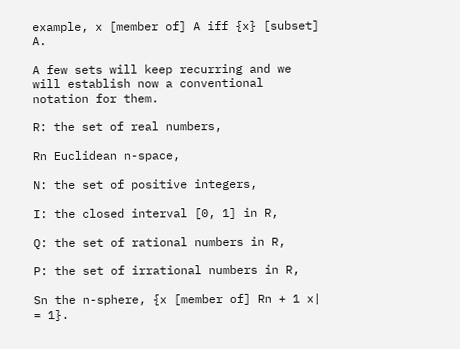example, x [member of] A iff {x} [subset] A.

A few sets will keep recurring and we will establish now a conventional notation for them.

R: the set of real numbers,

Rn Euclidean n-space,

N: the set of positive integers,

I: the closed interval [0, 1] in R,

Q: the set of rational numbers in R,

P: the set of irrational numbers in R,

Sn the n-sphere, {x [member of] Rn + 1 x| = 1}.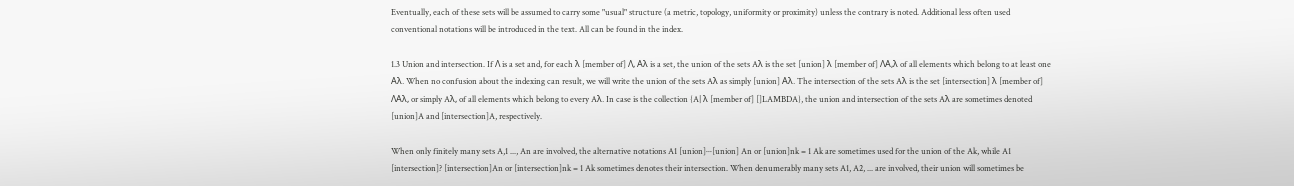Eventually, each of these sets will be assumed to carry some "usual" structure (a metric, topology, uniformity or proximity) unless the contrary is noted. Additional less often used conventional notations will be introduced in the text. All can be found in the index.

1.3 Union and intersection. If Λ is a set and, for each λ [member of] Λ, Aλ is a set, the union of the sets Aλ is the set [union] λ [member of] ΛA,λ of all elements which belong to at least one Aλ. When no confusion about the indexing can result, we will write the union of the sets Aλ as simply [union] Aλ. The intersection of the sets Aλ is the set [intersection] λ [member of] ΛAλ, or simply Aλ, of all elements which belong to every Aλ. In case is the collection {A| λ [member of] []LAMBDA}, the union and intersection of the sets Aλ are sometimes denoted [union]A and [intersection]A, respectively.

When only finitely many sets A,1 ..., An are involved, the alternative notations A1 [union]···[union] An or [union]nk = 1 Ak are sometimes used for the union of the Ak, while A1 [intersection]? [intersection]An or [intersection]nk = 1 Ak sometimes denotes their intersection. When denumerably many sets A1, A2, ... are involved, their union will sometimes be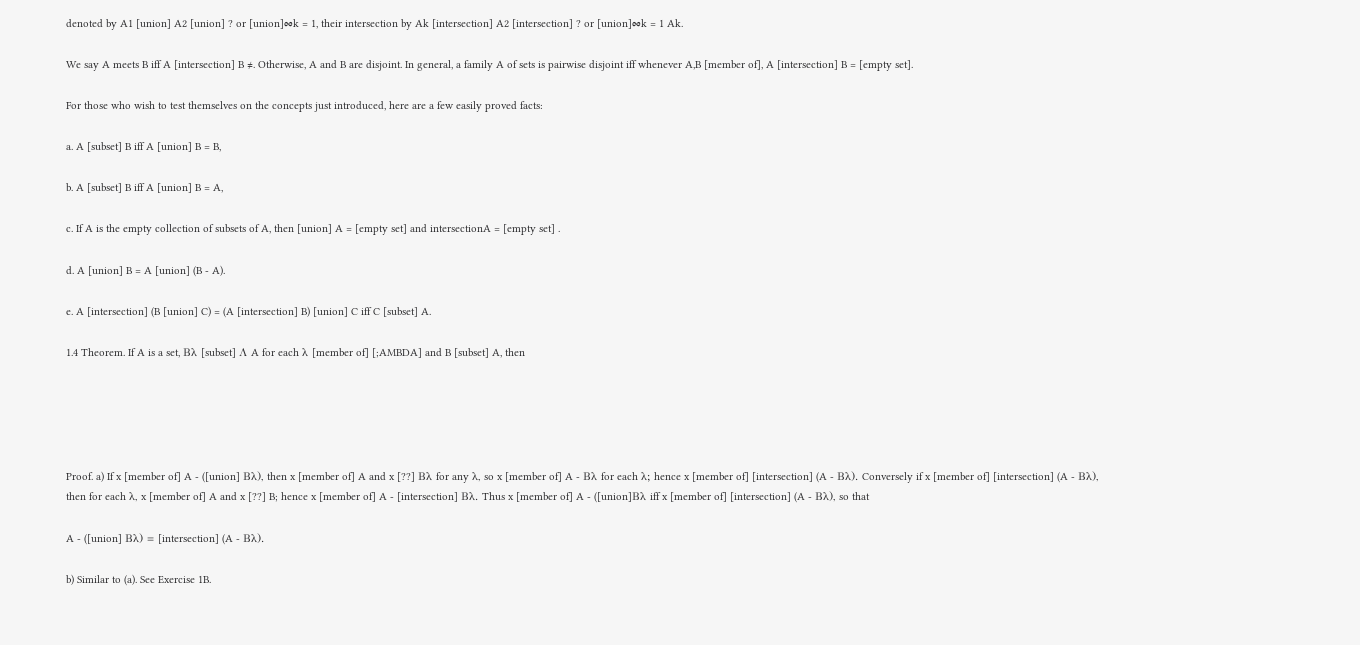denoted by A1 [union] A2 [union] ? or [union]∞k = 1, their intersection by Ak [intersection] A2 [intersection] ? or [union]∞k = 1 Ak.

We say A meets B iff A [intersection] B ≠. Otherwise, A and B are disjoint. In general, a family A of sets is pairwise disjoint iff whenever A,B [member of], A [intersection] B = [empty set].

For those who wish to test themselves on the concepts just introduced, here are a few easily proved facts:

a. A [subset] B iff A [union] B = B,

b. A [subset] B iff A [union] B = A,

c. If A is the empty collection of subsets of A, then [union] A = [empty set] and intersectionA = [empty set] .

d. A [union] B = A [union] (B - A).

e. A [intersection] (B [union] C) = (A [intersection] B) [union] C iff C [subset] A.

1.4 Theorem. If A is a set, Bλ [subset] Λ A for each λ [member of] [;AMBDA] and B [subset] A, then





Proof. a) If x [member of] A - ([union] Bλ), then x [member of] A and x [??] Bλ for any λ, so x [member of] A - Bλ for each λ; hence x [member of] [intersection] (A - Bλ). Conversely if x [member of] [intersection] (A - Bλ), then for each λ, x [member of] A and x [??] B; hence x [member of] A - [intersection] Bλ. Thus x [member of] A - ([union]Bλ iff x [member of] [intersection] (A - Bλ), so that

A - ([union] Bλ) = [intersection] (A - Bλ).

b) Similar to (a). See Exercise 1B.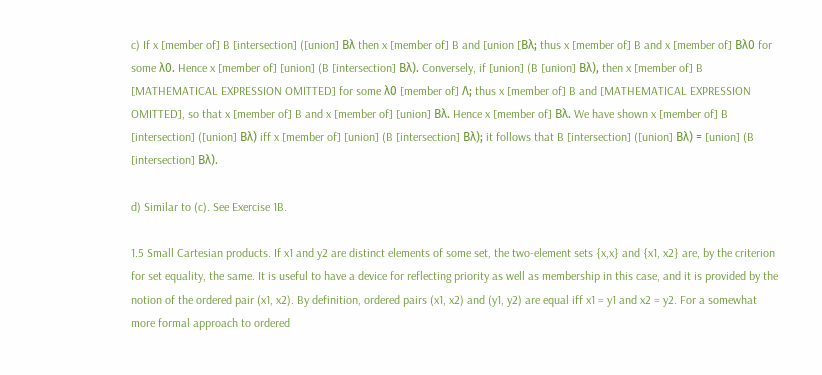c) If x [member of] B [intersection] ([union] Bλ then x [member of] B and [union [Bλ; thus x [member of] B and x [member of] Bλ0 for some λ0. Hence x [member of] [union] (B [intersection] Bλ). Conversely, if [union] (B [union] Bλ), then x [member of] B [MATHEMATICAL EXPRESSION OMITTED] for some λ0 [member of] Λ; thus x [member of] B and [MATHEMATICAL EXPRESSION OMITTED], so that x [member of] B and x [member of] [union] Bλ. Hence x [member of] Bλ. We have shown x [member of] B [intersection] ([union] Bλ) iff x [member of] [union] (B [intersection] Bλ); it follows that B [intersection] ([union] Bλ) = [union] (B [intersection] Bλ).

d) Similar to (c). See Exercise 1B.

1.5 Small Cartesian products. If x1 and y2 are distinct elements of some set, the two-element sets {x,x} and {x1, x2} are, by the criterion for set equality, the same. It is useful to have a device for reflecting priority as well as membership in this case, and it is provided by the notion of the ordered pair (x1, x2). By definition, ordered pairs (x1, x2) and (y1, y2) are equal iff x1 = y1 and x2 = y2. For a somewhat more formal approach to ordered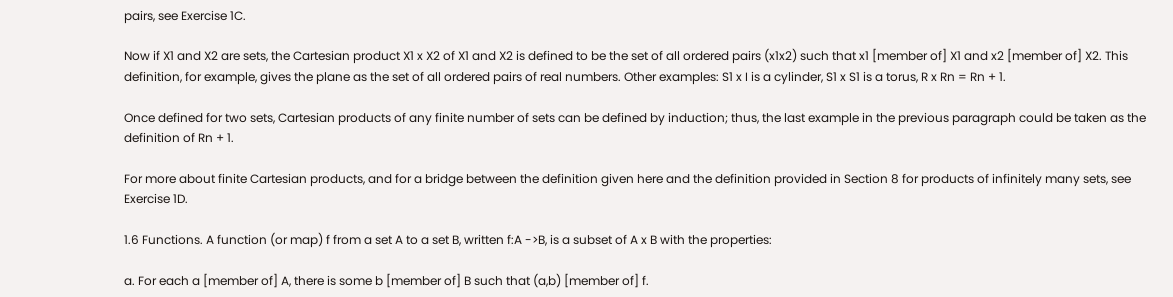pairs, see Exercise 1C.

Now if X1 and X2 are sets, the Cartesian product X1 x X2 of X1 and X2 is defined to be the set of all ordered pairs (x1x2) such that x1 [member of] X1 and x2 [member of] X2. This definition, for example, gives the plane as the set of all ordered pairs of real numbers. Other examples: S1 x I is a cylinder, S1 x S1 is a torus, R x Rn = Rn + 1.

Once defined for two sets, Cartesian products of any finite number of sets can be defined by induction; thus, the last example in the previous paragraph could be taken as the definition of Rn + 1.

For more about finite Cartesian products, and for a bridge between the definition given here and the definition provided in Section 8 for products of infinitely many sets, see Exercise 1D.

1.6 Functions. A function (or map) f from a set A to a set B, written f:A ->B, is a subset of A x B with the properties:

a. For each a [member of] A, there is some b [member of] B such that (a,b) [member of] f.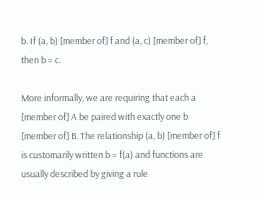b. If (a, b) [member of] f and (a, c) [member of] f, then b = c.

More informally, we are requiring that each a [member of] A be paired with exactly one b [member of] B. The relationship (a, b) [member of] f is customarily written b = f(a) and functions are usually described by giving a rule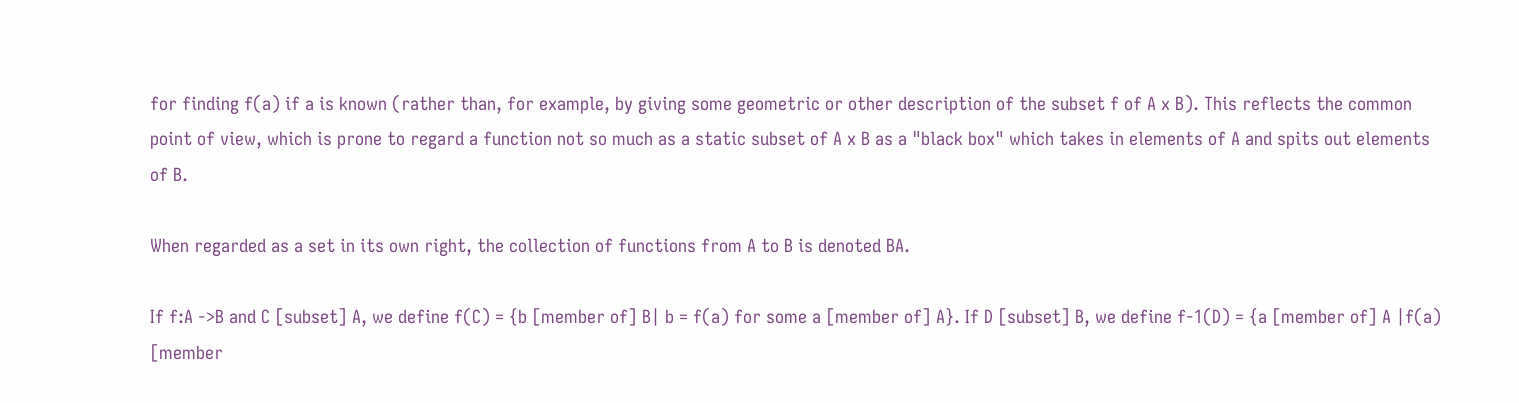for finding f(a) if a is known (rather than, for example, by giving some geometric or other description of the subset f of A x B). This reflects the common point of view, which is prone to regard a function not so much as a static subset of A x B as a "black box" which takes in elements of A and spits out elements of B.

When regarded as a set in its own right, the collection of functions from A to B is denoted BA.

If f:A ->B and C [subset] A, we define f(C) = {b [member of] B| b = f(a) for some a [member of] A}. If D [subset] B, we define f-1(D) = {a [member of] A |f(a) [member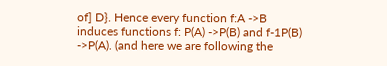of] D}. Hence every function f:A ->B induces functions f: P(A) ->P(B) and f-1P(B) ->P(A). (and here we are following the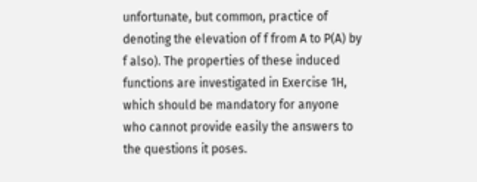unfortunate, but common, practice of denoting the elevation of f from A to P(A) by f also). The properties of these induced functions are investigated in Exercise 1H, which should be mandatory for anyone who cannot provide easily the answers to the questions it poses.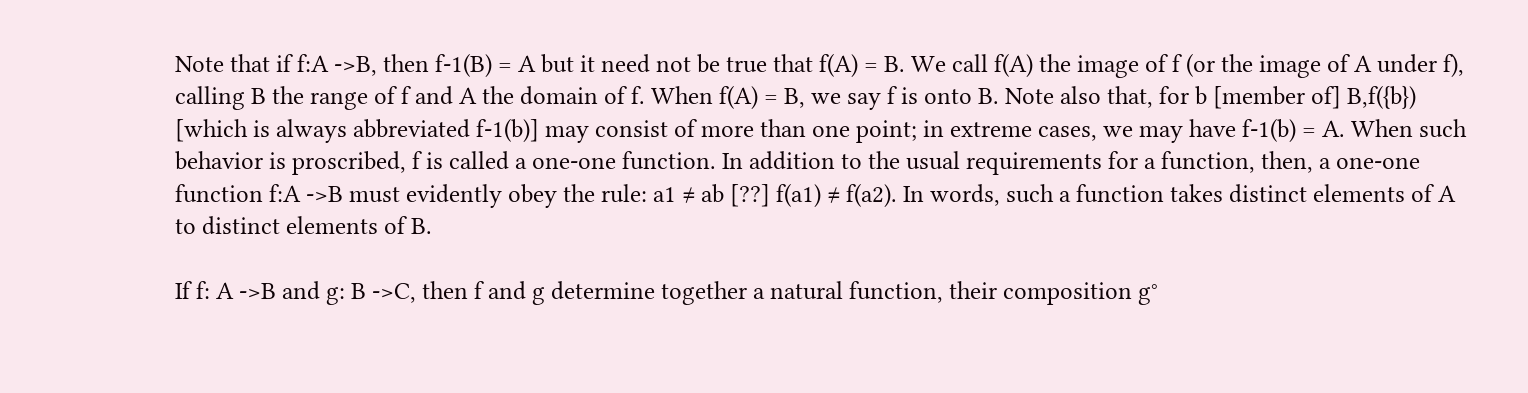Note that if f:A ->B, then f-1(B) = A but it need not be true that f(A) = B. We call f(A) the image of f (or the image of A under f), calling B the range of f and A the domain of f. When f(A) = B, we say f is onto B. Note also that, for b [member of] B,f({b}) [which is always abbreviated f-1(b)] may consist of more than one point; in extreme cases, we may have f-1(b) = A. When such behavior is proscribed, f is called a one-one function. In addition to the usual requirements for a function, then, a one-one function f:A ->B must evidently obey the rule: a1 ≠ ab [??] f(a1) ≠ f(a2). In words, such a function takes distinct elements of A to distinct elements of B.

If f: A ->B and g: B ->C, then f and g determine together a natural function, their composition g°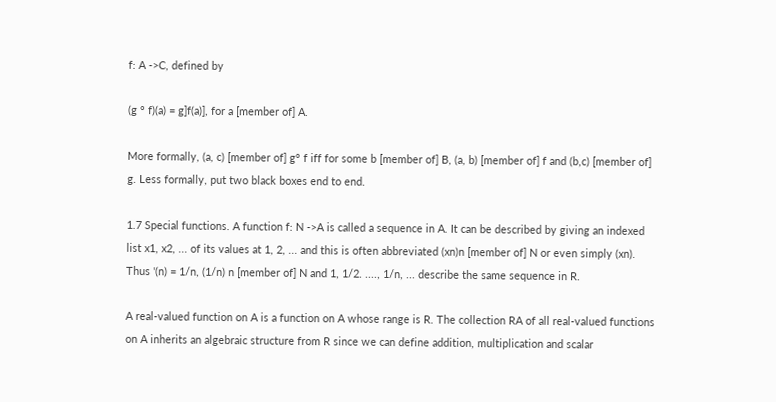f: A ->C, defined by

(g ° f)(a) = g]f(a)], for a [member of] A.

More formally, (a, c) [member of] g° f iff for some b [member of] B, (a, b) [member of] f and (b,c) [member of] g. Less formally, put two black boxes end to end.

1.7 Special functions. A function f: N ->A is called a sequence in A. It can be described by giving an indexed list x1, x2, ... of its values at 1, 2, ... and this is often abbreviated (xn)n [member of] N or even simply (xn). Thus '(n) = 1/n, (1/n) n [member of] N and 1, 1/2. ...., 1/n, ... describe the same sequence in R.

A real-valued function on A is a function on A whose range is R. The collection RA of all real-valued functions on A inherits an algebraic structure from R since we can define addition, multiplication and scalar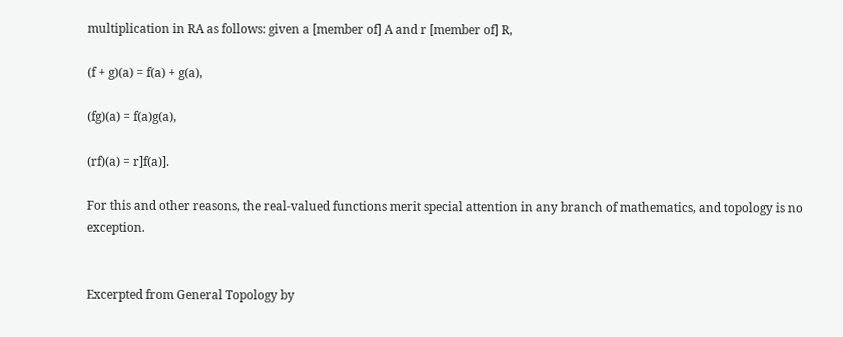multiplication in RA as follows: given a [member of] A and r [member of] R,

(f + g)(a) = f(a) + g(a),

(fg)(a) = f(a)g(a),

(rf)(a) = r]f(a)].

For this and other reasons, the real-valued functions merit special attention in any branch of mathematics, and topology is no exception.


Excerpted from General Topology by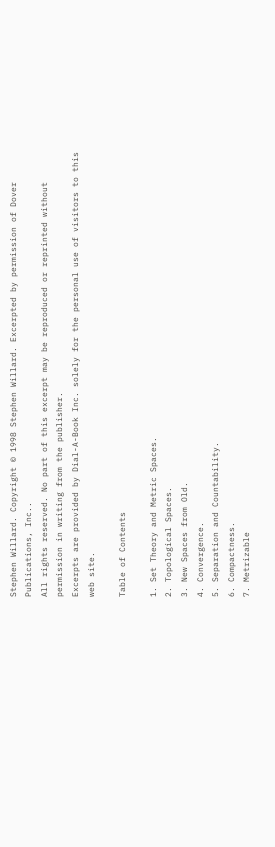Stephen Willard. Copyright © 1998 Stephen Willard. Excerpted by permission of Dover Publications, Inc..
All rights reserved. No part of this excerpt may be reproduced or reprinted without permission in writing from the publisher.
Excerpts are provided by Dial-A-Book Inc. solely for the personal use of visitors to this web site.

Table of Contents

1. Set Theory and Metric Spaces.
2. Topological Spaces.
3. New Spaces from Old.
4. Convergence.
5. Separation and Countability.
6. Compactness.
7. Metrizable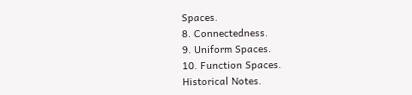Spaces.
8. Connectedness.
9. Uniform Spaces.
10. Function Spaces.
Historical Notes.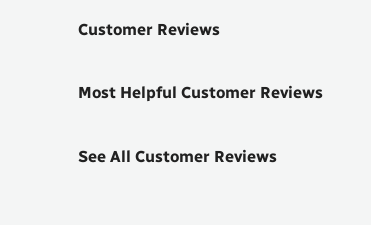Customer Reviews

Most Helpful Customer Reviews

See All Customer Reviews